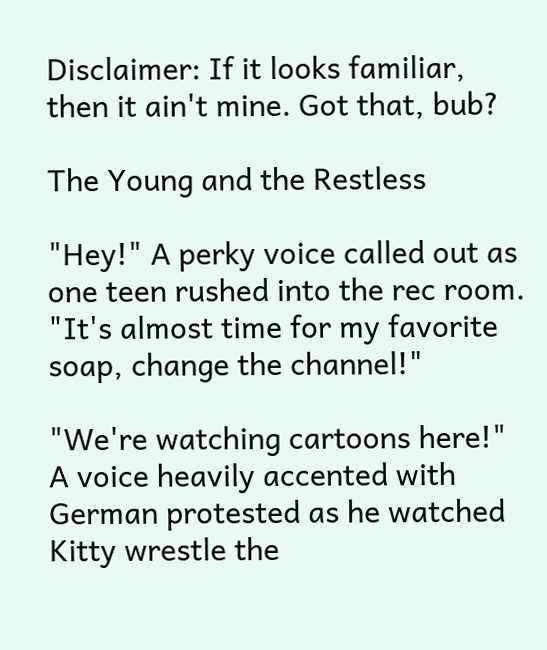Disclaimer: If it looks familiar, then it ain't mine. Got that, bub?

The Young and the Restless

"Hey!" A perky voice called out as one teen rushed into the rec room. "It's almost time for my favorite soap, change the channel!"

"We're watching cartoons here!" A voice heavily accented with German protested as he watched Kitty wrestle the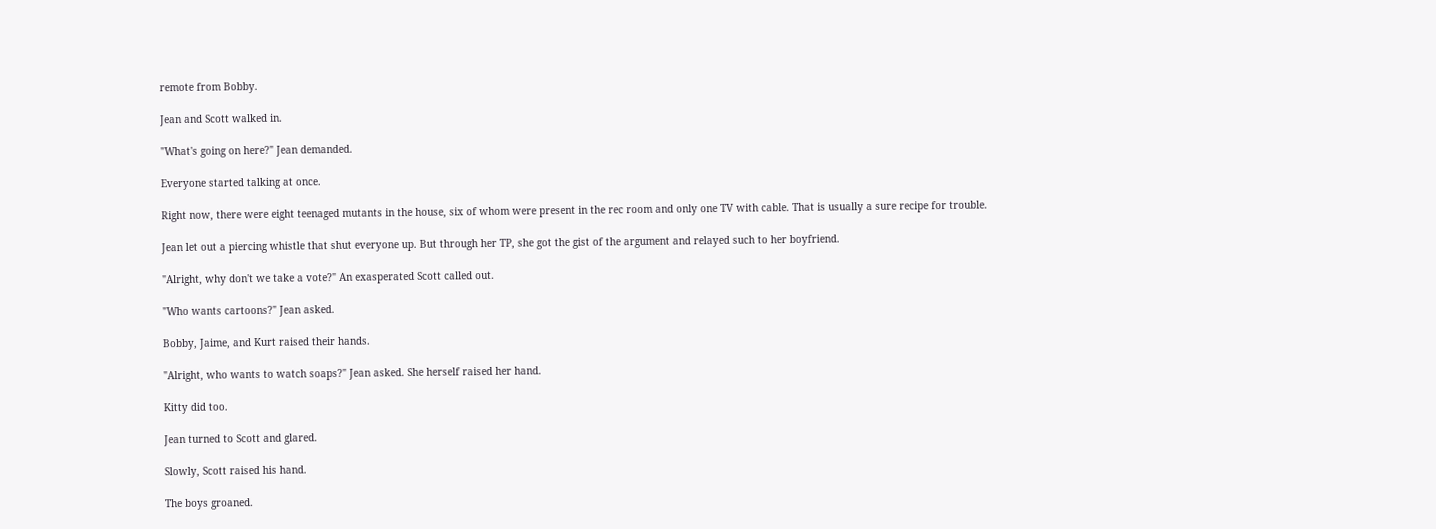remote from Bobby.

Jean and Scott walked in.

"What's going on here?" Jean demanded.

Everyone started talking at once.

Right now, there were eight teenaged mutants in the house, six of whom were present in the rec room and only one TV with cable. That is usually a sure recipe for trouble.

Jean let out a piercing whistle that shut everyone up. But through her TP, she got the gist of the argument and relayed such to her boyfriend.

"Alright, why don't we take a vote?" An exasperated Scott called out.

"Who wants cartoons?" Jean asked.

Bobby, Jaime, and Kurt raised their hands.

"Alright, who wants to watch soaps?" Jean asked. She herself raised her hand.

Kitty did too.

Jean turned to Scott and glared.

Slowly, Scott raised his hand.

The boys groaned.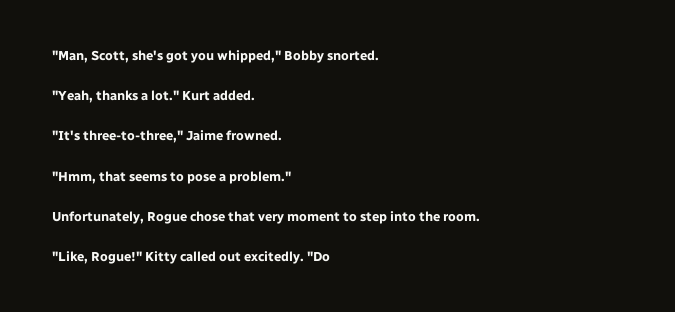"Man, Scott, she's got you whipped," Bobby snorted.

"Yeah, thanks a lot." Kurt added.

"It's three-to-three," Jaime frowned.

"Hmm, that seems to pose a problem."

Unfortunately, Rogue chose that very moment to step into the room.

"Like, Rogue!" Kitty called out excitedly. "Do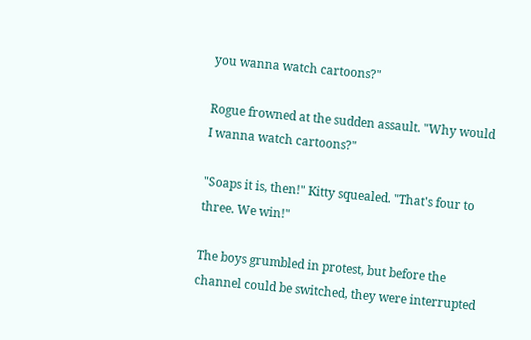you wanna watch cartoons?"

Rogue frowned at the sudden assault. "Why would I wanna watch cartoons?"

"Soaps it is, then!" Kitty squealed. "That's four to three. We win!"

The boys grumbled in protest, but before the channel could be switched, they were interrupted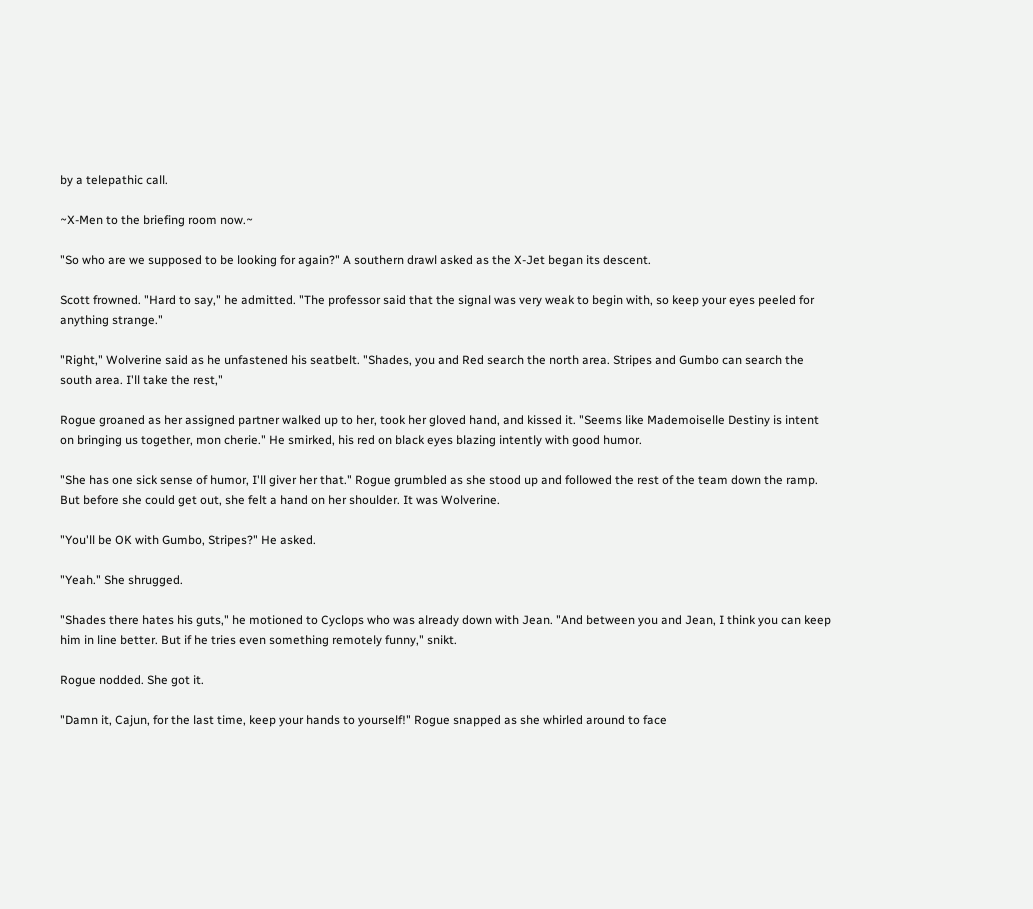by a telepathic call.

~X-Men to the briefing room now.~

"So who are we supposed to be looking for again?" A southern drawl asked as the X-Jet began its descent.

Scott frowned. "Hard to say," he admitted. "The professor said that the signal was very weak to begin with, so keep your eyes peeled for anything strange."

"Right," Wolverine said as he unfastened his seatbelt. "Shades, you and Red search the north area. Stripes and Gumbo can search the south area. I'll take the rest,"

Rogue groaned as her assigned partner walked up to her, took her gloved hand, and kissed it. "Seems like Mademoiselle Destiny is intent on bringing us together, mon cherie." He smirked, his red on black eyes blazing intently with good humor.

"She has one sick sense of humor, I'll giver her that." Rogue grumbled as she stood up and followed the rest of the team down the ramp. But before she could get out, she felt a hand on her shoulder. It was Wolverine.

"You'll be OK with Gumbo, Stripes?" He asked.

"Yeah." She shrugged.

"Shades there hates his guts," he motioned to Cyclops who was already down with Jean. "And between you and Jean, I think you can keep him in line better. But if he tries even something remotely funny," snikt.

Rogue nodded. She got it.

"Damn it, Cajun, for the last time, keep your hands to yourself!" Rogue snapped as she whirled around to face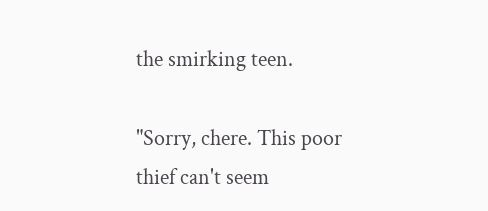the smirking teen.

"Sorry, chere. This poor thief can't seem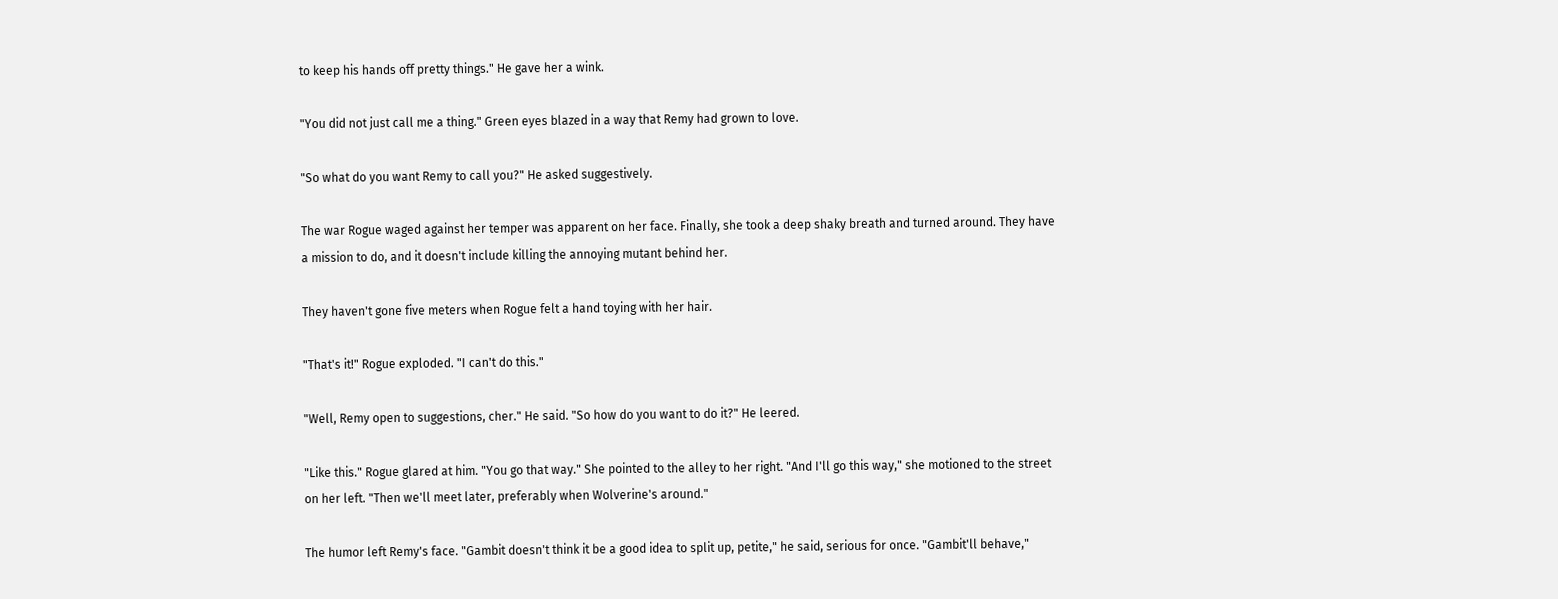to keep his hands off pretty things." He gave her a wink.

"You did not just call me a thing." Green eyes blazed in a way that Remy had grown to love.

"So what do you want Remy to call you?" He asked suggestively.

The war Rogue waged against her temper was apparent on her face. Finally, she took a deep shaky breath and turned around. They have a mission to do, and it doesn't include killing the annoying mutant behind her.

They haven't gone five meters when Rogue felt a hand toying with her hair.

"That's it!" Rogue exploded. "I can't do this."

"Well, Remy open to suggestions, cher." He said. "So how do you want to do it?" He leered.

"Like this." Rogue glared at him. "You go that way." She pointed to the alley to her right. "And I'll go this way," she motioned to the street on her left. "Then we'll meet later, preferably when Wolverine's around."

The humor left Remy's face. "Gambit doesn't think it be a good idea to split up, petite," he said, serious for once. "Gambit'll behave,"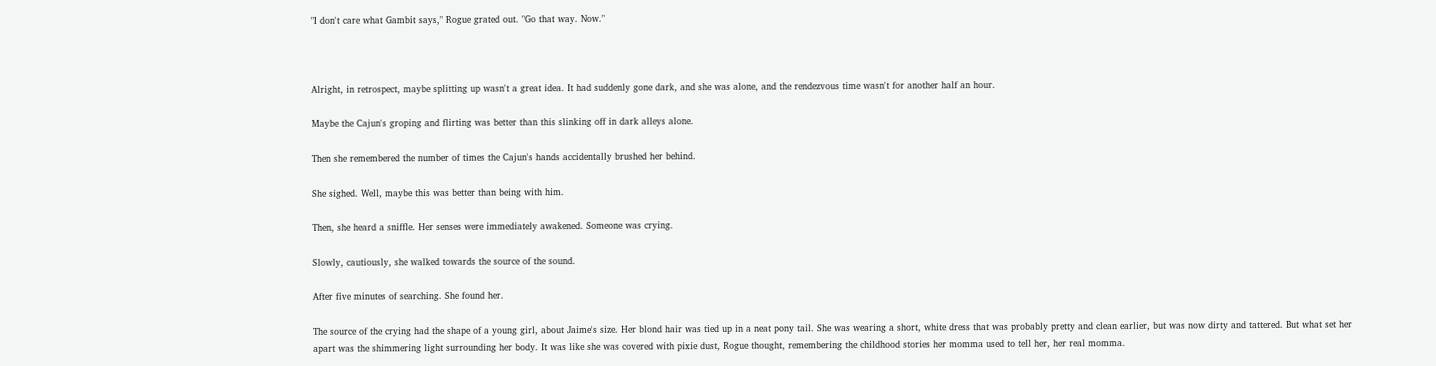"I don't care what Gambit says," Rogue grated out. "Go that way. Now."



Alright, in retrospect, maybe splitting up wasn't a great idea. It had suddenly gone dark, and she was alone, and the rendezvous time wasn't for another half an hour.

Maybe the Cajun's groping and flirting was better than this slinking off in dark alleys alone.

Then she remembered the number of times the Cajun's hands accidentally brushed her behind.

She sighed. Well, maybe this was better than being with him.

Then, she heard a sniffle. Her senses were immediately awakened. Someone was crying.

Slowly, cautiously, she walked towards the source of the sound.

After five minutes of searching. She found her.

The source of the crying had the shape of a young girl, about Jaime's size. Her blond hair was tied up in a neat pony tail. She was wearing a short, white dress that was probably pretty and clean earlier, but was now dirty and tattered. But what set her apart was the shimmering light surrounding her body. It was like she was covered with pixie dust, Rogue thought, remembering the childhood stories her momma used to tell her, her real momma.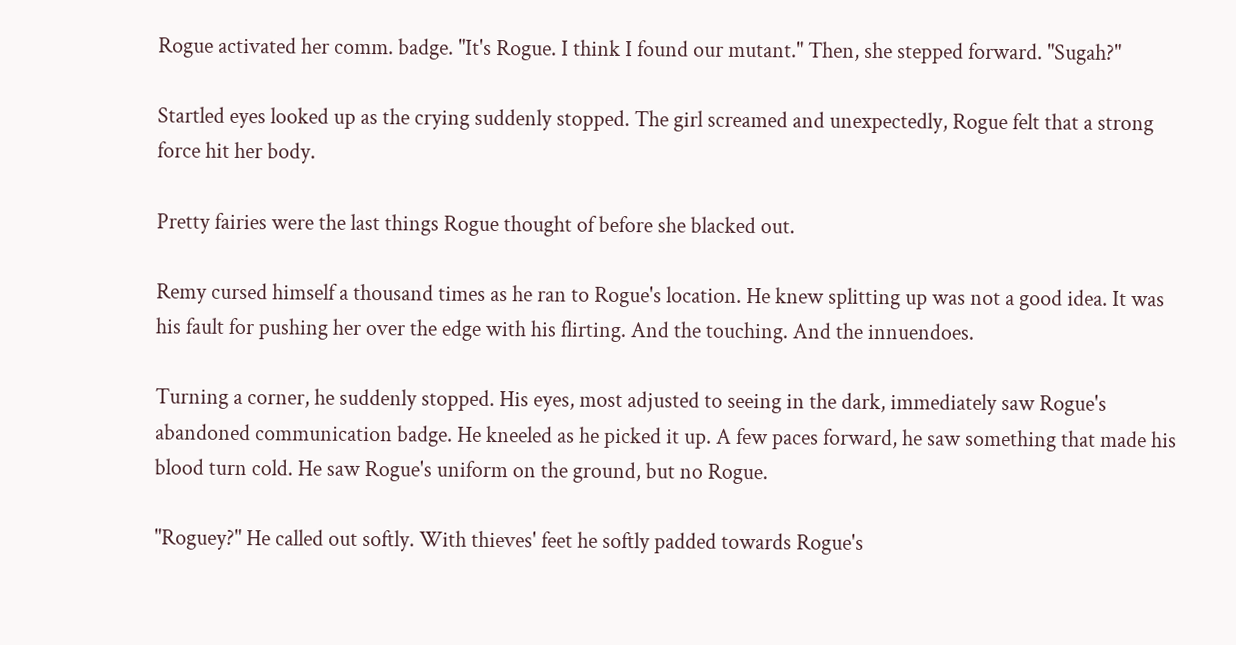Rogue activated her comm. badge. "It's Rogue. I think I found our mutant." Then, she stepped forward. "Sugah?"

Startled eyes looked up as the crying suddenly stopped. The girl screamed and unexpectedly, Rogue felt that a strong force hit her body.

Pretty fairies were the last things Rogue thought of before she blacked out.

Remy cursed himself a thousand times as he ran to Rogue's location. He knew splitting up was not a good idea. It was his fault for pushing her over the edge with his flirting. And the touching. And the innuendoes.

Turning a corner, he suddenly stopped. His eyes, most adjusted to seeing in the dark, immediately saw Rogue's abandoned communication badge. He kneeled as he picked it up. A few paces forward, he saw something that made his blood turn cold. He saw Rogue's uniform on the ground, but no Rogue.

"Roguey?" He called out softly. With thieves' feet he softly padded towards Rogue's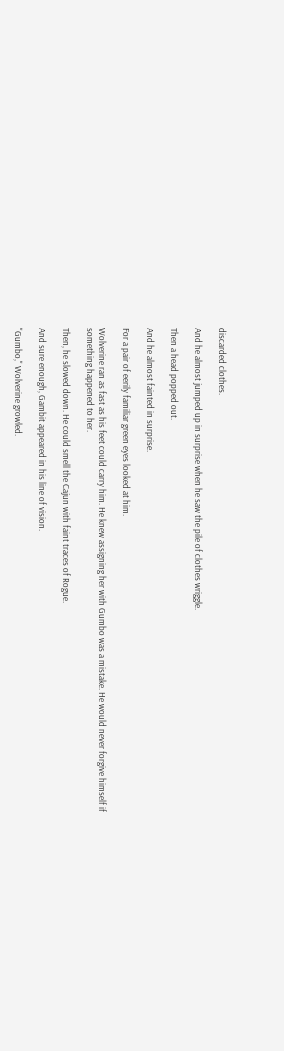discarded clothes.

And he almost jumped up in surprise when he saw the pile of clothes wriggle.

Then a head popped out.

And he almost fainted in surprise.

For a pair of eerily familiar green eyes looked at him.

Wolverine ran as fast as his feet could carry him. He knew assigning her with Gumbo was a mistake. He would never forgive himself if something happened to her.

Then, he slowed down. He could smell the Cajun with faint traces of Rogue.

And sure enough, Gambit appeared in his line of vision.

"Gumbo," Wolverine growled.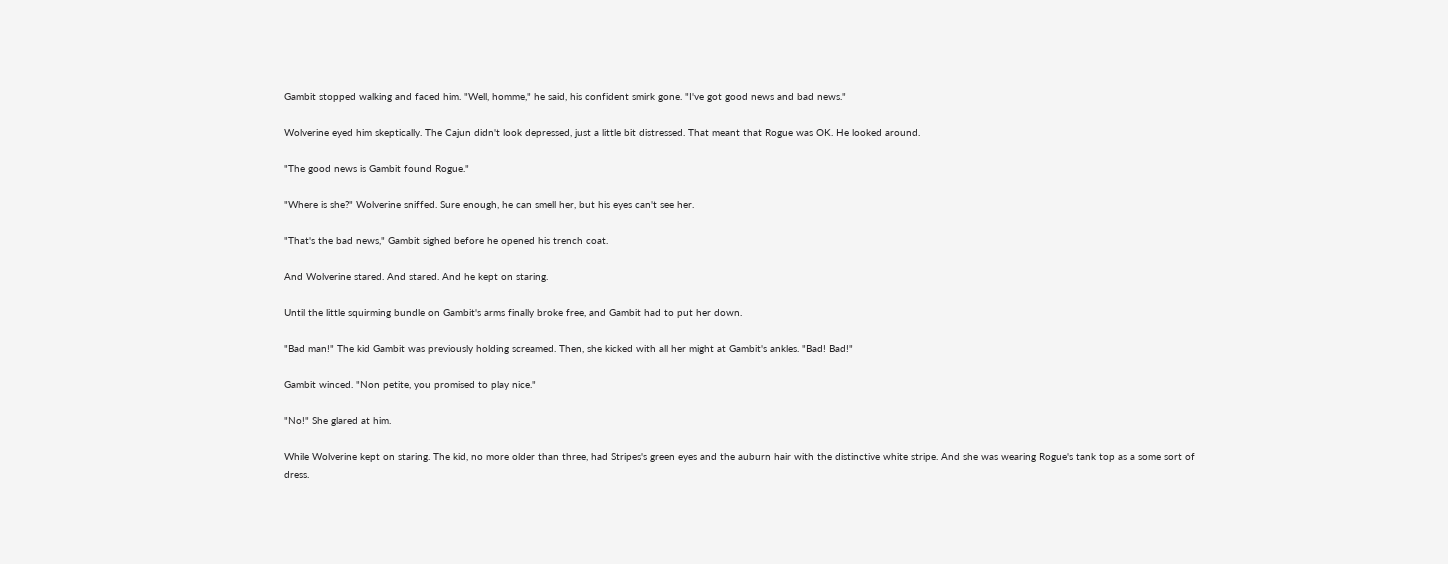Gambit stopped walking and faced him. "Well, homme," he said, his confident smirk gone. "I've got good news and bad news."

Wolverine eyed him skeptically. The Cajun didn't look depressed, just a little bit distressed. That meant that Rogue was OK. He looked around.

"The good news is Gambit found Rogue."

"Where is she?" Wolverine sniffed. Sure enough, he can smell her, but his eyes can't see her.

"That's the bad news," Gambit sighed before he opened his trench coat.

And Wolverine stared. And stared. And he kept on staring.

Until the little squirming bundle on Gambit's arms finally broke free, and Gambit had to put her down.

"Bad man!" The kid Gambit was previously holding screamed. Then, she kicked with all her might at Gambit's ankles. "Bad! Bad!"

Gambit winced. "Non petite, you promised to play nice."

"No!" She glared at him.

While Wolverine kept on staring. The kid, no more older than three, had Stripes's green eyes and the auburn hair with the distinctive white stripe. And she was wearing Rogue's tank top as a some sort of dress.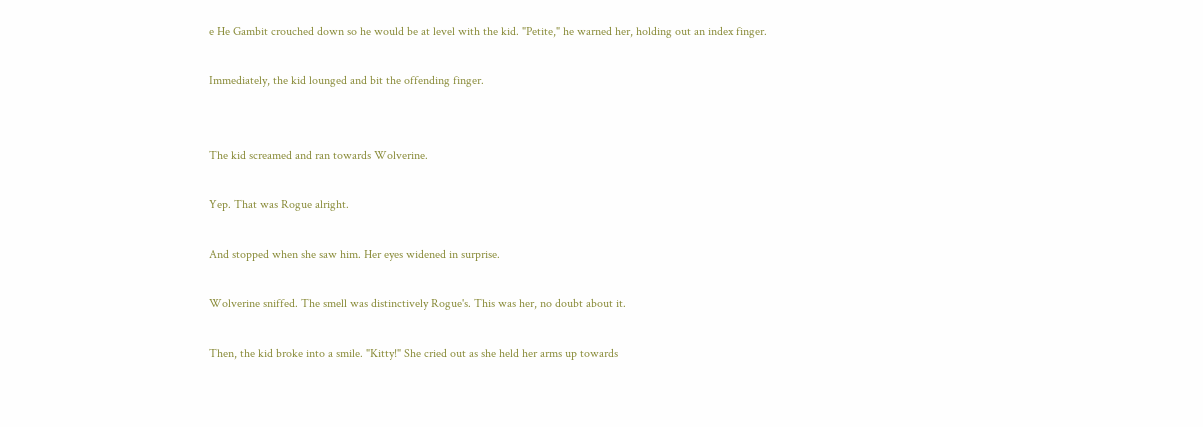e He Gambit crouched down so he would be at level with the kid. "Petite," he warned her, holding out an index finger.

Immediately, the kid lounged and bit the offending finger.


The kid screamed and ran towards Wolverine.

Yep. That was Rogue alright.

And stopped when she saw him. Her eyes widened in surprise.

Wolverine sniffed. The smell was distinctively Rogue's. This was her, no doubt about it.

Then, the kid broke into a smile. "Kitty!" She cried out as she held her arms up towards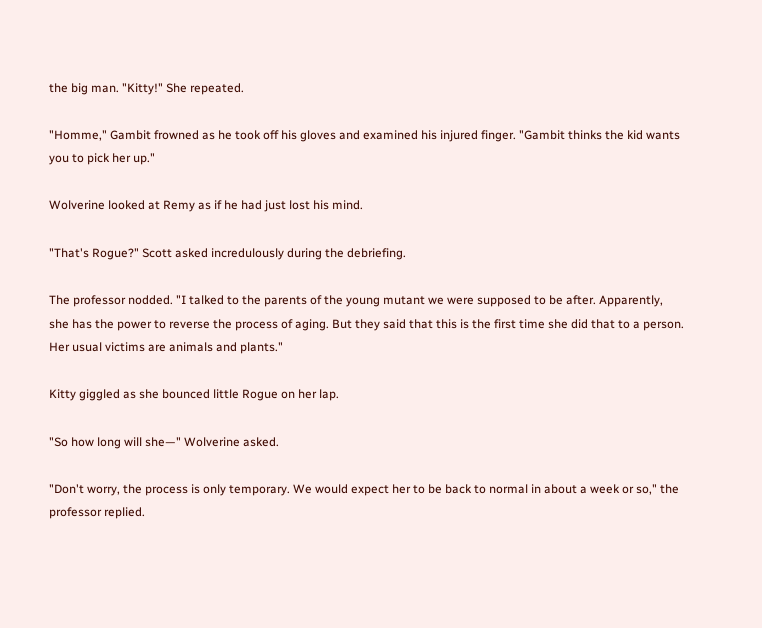the big man. "Kitty!" She repeated.

"Homme," Gambit frowned as he took off his gloves and examined his injured finger. "Gambit thinks the kid wants you to pick her up."

Wolverine looked at Remy as if he had just lost his mind.

"That's Rogue?" Scott asked incredulously during the debriefing.

The professor nodded. "I talked to the parents of the young mutant we were supposed to be after. Apparently, she has the power to reverse the process of aging. But they said that this is the first time she did that to a person. Her usual victims are animals and plants."

Kitty giggled as she bounced little Rogue on her lap.

"So how long will she—" Wolverine asked.

"Don't worry, the process is only temporary. We would expect her to be back to normal in about a week or so," the professor replied.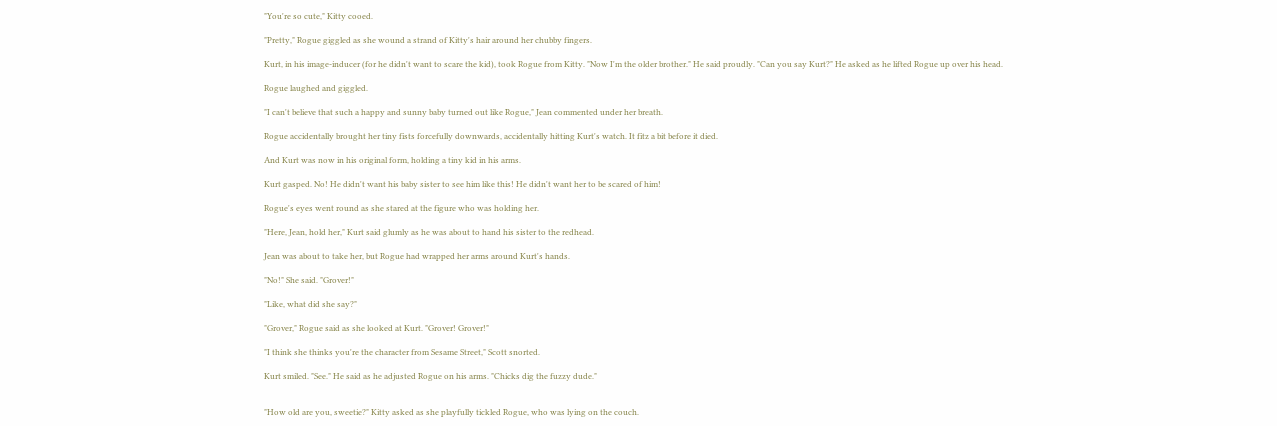"You're so cute," Kitty cooed.

"Pretty," Rogue giggled as she wound a strand of Kitty's hair around her chubby fingers.

Kurt, in his image-inducer (for he didn't want to scare the kid), took Rogue from Kitty. "Now I'm the older brother." He said proudly. "Can you say Kurt?" He asked as he lifted Rogue up over his head.

Rogue laughed and giggled.

"I can't believe that such a happy and sunny baby turned out like Rogue," Jean commented under her breath.

Rogue accidentally brought her tiny fists forcefully downwards, accidentally hitting Kurt's watch. It fitz a bit before it died.

And Kurt was now in his original form, holding a tiny kid in his arms.

Kurt gasped. No! He didn't want his baby sister to see him like this! He didn't want her to be scared of him!

Rogue's eyes went round as she stared at the figure who was holding her.

"Here, Jean, hold her," Kurt said glumly as he was about to hand his sister to the redhead.

Jean was about to take her, but Rogue had wrapped her arms around Kurt's hands.

"No!" She said. "Grover!"

"Like, what did she say?"

"Grover," Rogue said as she looked at Kurt. "Grover! Grover!"

"I think she thinks you're the character from Sesame Street," Scott snorted.

Kurt smiled. "See." He said as he adjusted Rogue on his arms. "Chicks dig the fuzzy dude."


"How old are you, sweetie?" Kitty asked as she playfully tickled Rogue, who was lying on the couch.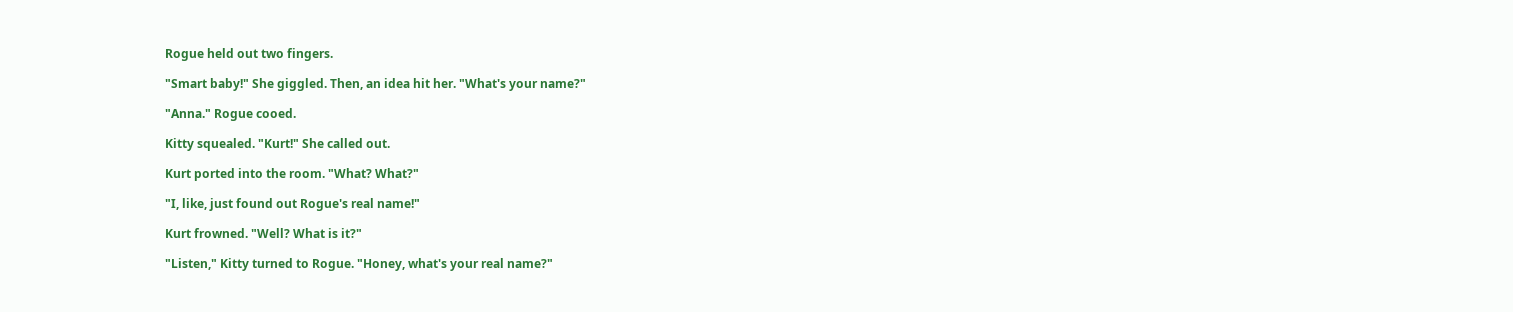Rogue held out two fingers.

"Smart baby!" She giggled. Then, an idea hit her. "What's your name?"

"Anna." Rogue cooed.

Kitty squealed. "Kurt!" She called out.

Kurt ported into the room. "What? What?"

"I, like, just found out Rogue's real name!"

Kurt frowned. "Well? What is it?"

"Listen," Kitty turned to Rogue. "Honey, what's your real name?"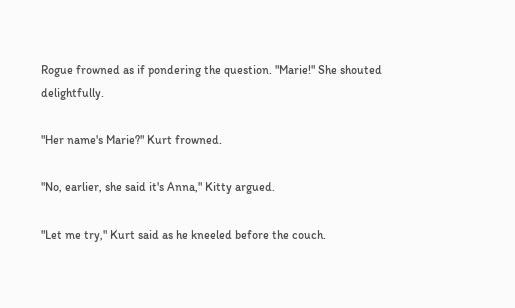Rogue frowned as if pondering the question. "Marie!" She shouted delightfully.

"Her name's Marie?" Kurt frowned.

"No, earlier, she said it's Anna," Kitty argued.

"Let me try," Kurt said as he kneeled before the couch.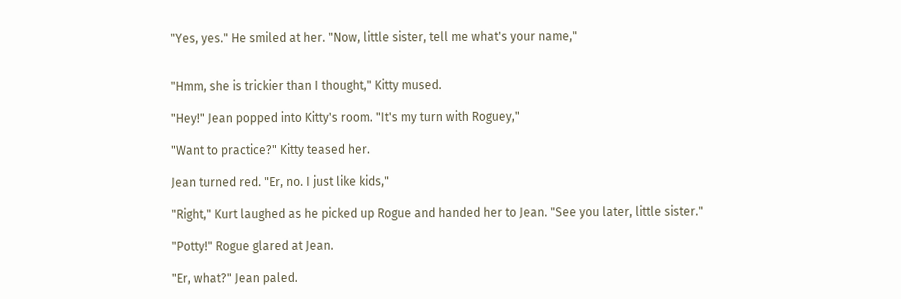"Yes, yes." He smiled at her. "Now, little sister, tell me what's your name,"


"Hmm, she is trickier than I thought," Kitty mused.

"Hey!" Jean popped into Kitty's room. "It's my turn with Roguey,"

"Want to practice?" Kitty teased her.

Jean turned red. "Er, no. I just like kids,"

"Right," Kurt laughed as he picked up Rogue and handed her to Jean. "See you later, little sister."

"Potty!" Rogue glared at Jean.

"Er, what?" Jean paled.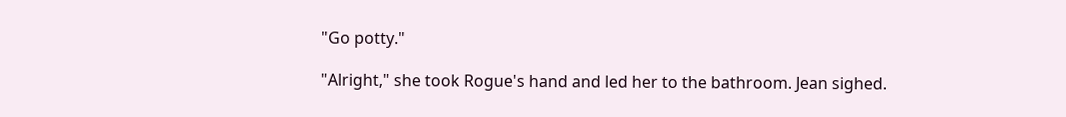"Go potty."

"Alright," she took Rogue's hand and led her to the bathroom. Jean sighed.